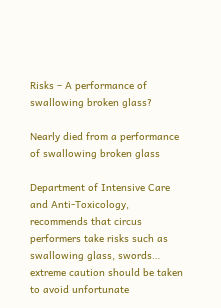Risks – A performance of swallowing broken glass?

Nearly died from a performance of swallowing broken glass

Department of Intensive Care and Anti-Toxicology, recommends that circus performers take risks such as swallowing glass, swords… extreme caution should be taken to avoid unfortunate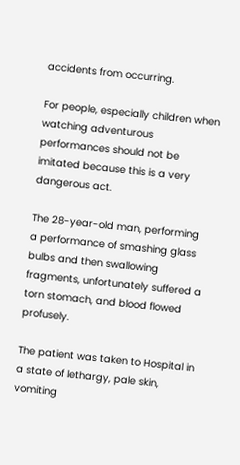accidents from occurring.

For people, especially children when watching adventurous performances should not be imitated because this is a very dangerous act.

The 28-year-old man, performing a performance of smashing glass bulbs and then swallowing fragments, unfortunately suffered a torn stomach, and blood flowed profusely.

The patient was taken to Hospital in a state of lethargy, pale skin, vomiting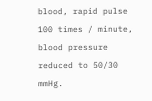blood, rapid pulse 100 times / minute, blood pressure reduced to 50/30 mmHg.